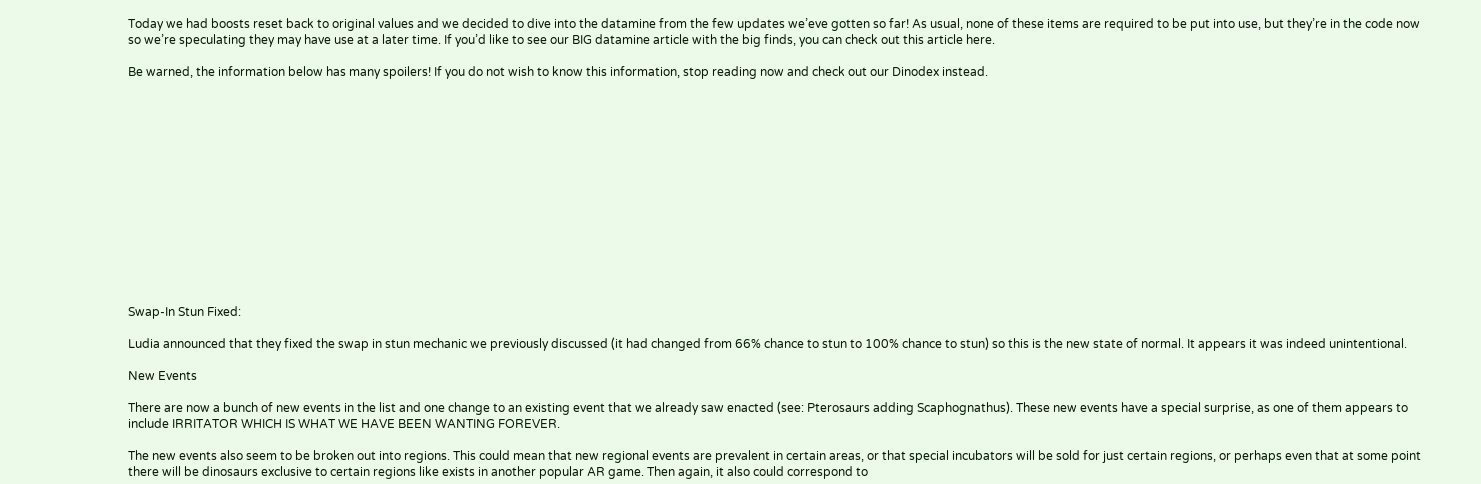Today we had boosts reset back to original values and we decided to dive into the datamine from the few updates we’eve gotten so far! As usual, none of these items are required to be put into use, but they’re in the code now so we’re speculating they may have use at a later time. If you’d like to see our BIG datamine article with the big finds, you can check out this article here.

Be warned, the information below has many spoilers! If you do not wish to know this information, stop reading now and check out our Dinodex instead.














Swap-In Stun Fixed:

Ludia announced that they fixed the swap in stun mechanic we previously discussed (it had changed from 66% chance to stun to 100% chance to stun) so this is the new state of normal. It appears it was indeed unintentional.

New Events

There are now a bunch of new events in the list and one change to an existing event that we already saw enacted (see: Pterosaurs adding Scaphognathus). These new events have a special surprise, as one of them appears to include IRRITATOR WHICH IS WHAT WE HAVE BEEN WANTING FOREVER.

The new events also seem to be broken out into regions. This could mean that new regional events are prevalent in certain areas, or that special incubators will be sold for just certain regions, or perhaps even that at some point there will be dinosaurs exclusive to certain regions like exists in another popular AR game. Then again, it also could correspond to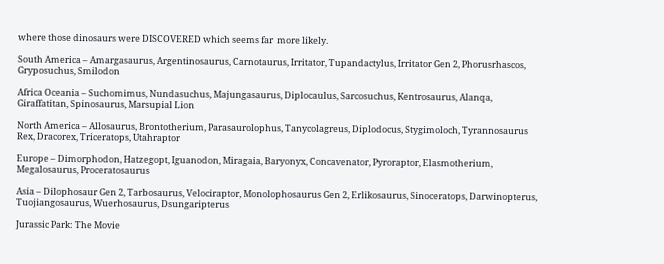where those dinosaurs were DISCOVERED which seems far  more likely.

South America – Amargasaurus, Argentinosaurus, Carnotaurus, Irritator, Tupandactylus, Irritator Gen 2, Phorusrhascos, Gryposuchus, Smilodon

Africa Oceania – Suchomimus, Nundasuchus, Majungasaurus, Diplocaulus, Sarcosuchus, Kentrosaurus, Alanqa, Giraffatitan, Spinosaurus, Marsupial Lion

North America – Allosaurus, Brontotherium, Parasaurolophus, Tanycolagreus, Diplodocus, Stygimoloch, Tyrannosaurus Rex, Dracorex, Triceratops, Utahraptor

Europe – Dimorphodon, Hatzegopt, Iguanodon, Miragaia, Baryonyx, Concavenator, Pyroraptor, Elasmotherium, Megalosaurus, Proceratosaurus

Asia – Dilophosaur Gen 2, Tarbosaurus, Velociraptor, Monolophosaurus Gen 2, Erlikosaurus, Sinoceratops, Darwinopterus, Tuojiangosaurus, Wuerhosaurus, Dsungaripterus

Jurassic Park: The Movie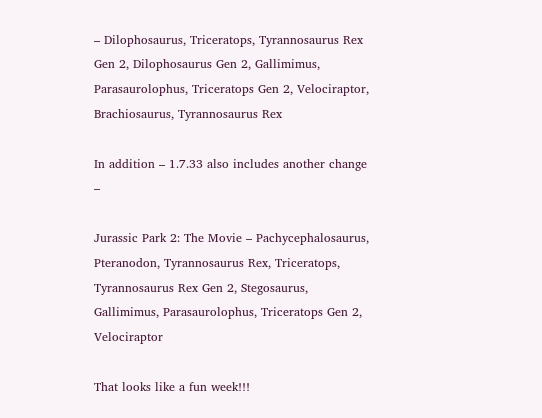– Dilophosaurus, Triceratops, Tyrannosaurus Rex Gen 2, Dilophosaurus Gen 2, Gallimimus, Parasaurolophus, Triceratops Gen 2, Velociraptor, Brachiosaurus, Tyrannosaurus Rex

In addition – 1.7.33 also includes another change –

Jurassic Park 2: The Movie – Pachycephalosaurus, Pteranodon, Tyrannosaurus Rex, Triceratops, Tyrannosaurus Rex Gen 2, Stegosaurus, Gallimimus, Parasaurolophus, Triceratops Gen 2, Velociraptor

That looks like a fun week!!!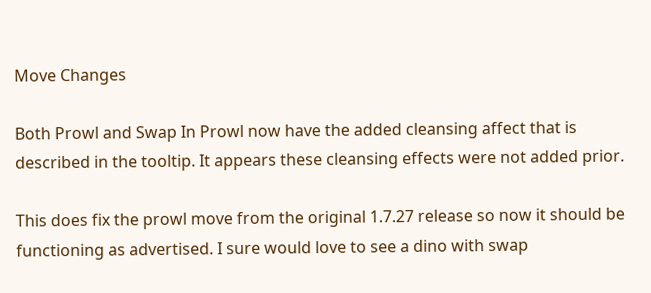Move Changes

Both Prowl and Swap In Prowl now have the added cleansing affect that is described in the tooltip. It appears these cleansing effects were not added prior.

This does fix the prowl move from the original 1.7.27 release so now it should be functioning as advertised. I sure would love to see a dino with swap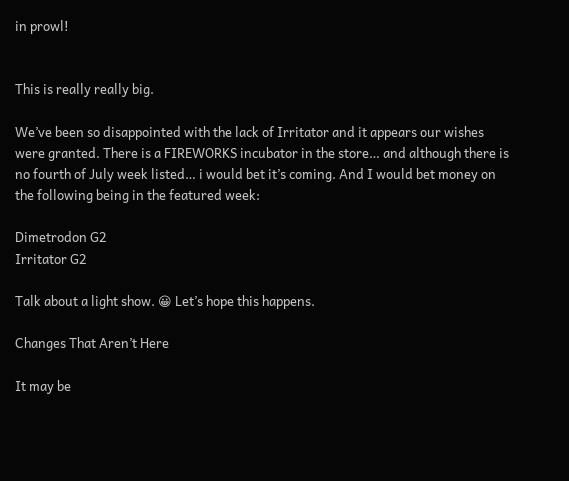in prowl!


This is really really big.

We’ve been so disappointed with the lack of Irritator and it appears our wishes were granted. There is a FIREWORKS incubator in the store… and although there is no fourth of July week listed… i would bet it’s coming. And I would bet money on the following being in the featured week:

Dimetrodon G2
Irritator G2

Talk about a light show. 😀 Let’s hope this happens.

Changes That Aren’t Here

It may be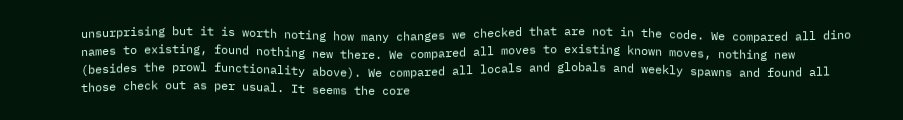unsurprising but it is worth noting how many changes we checked that are not in the code. We compared all dino names to existing, found nothing new there. We compared all moves to existing known moves, nothing new (besides the prowl functionality above). We compared all locals and globals and weekly spawns and found all those check out as per usual. It seems the core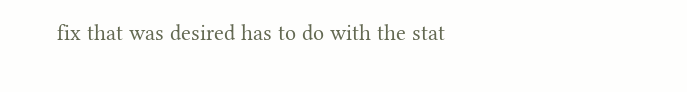fix that was desired has to do with the stat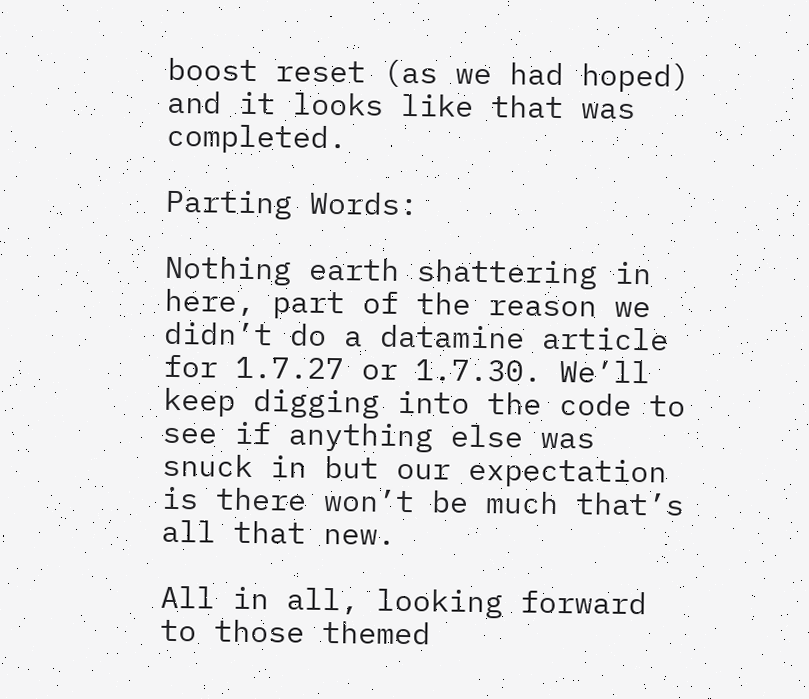boost reset (as we had hoped) and it looks like that was completed.

Parting Words:

Nothing earth shattering in here, part of the reason we didn’t do a datamine article for 1.7.27 or 1.7.30. We’ll keep digging into the code to see if anything else was snuck in but our expectation is there won’t be much that’s all that new.

All in all, looking forward to those themed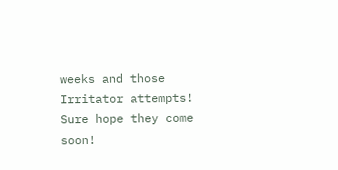weeks and those Irritator attempts! Sure hope they come soon!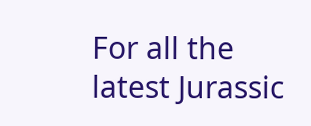For all the latest Jurassic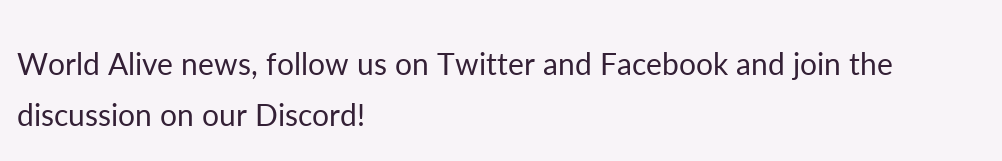World Alive news, follow us on Twitter and Facebook and join the discussion on our Discord!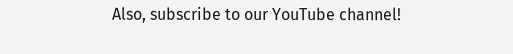Also, subscribe to our YouTube channel!